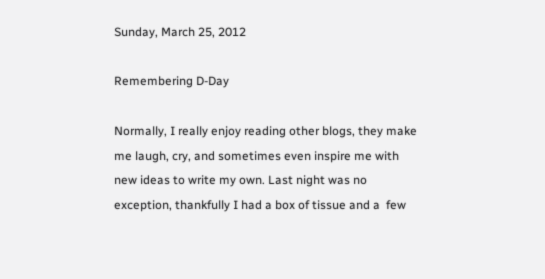Sunday, March 25, 2012

Remembering D-Day

Normally, I really enjoy reading other blogs, they make me laugh, cry, and sometimes even inspire me with new ideas to write my own. Last night was no exception, thankfully I had a box of tissue and a  few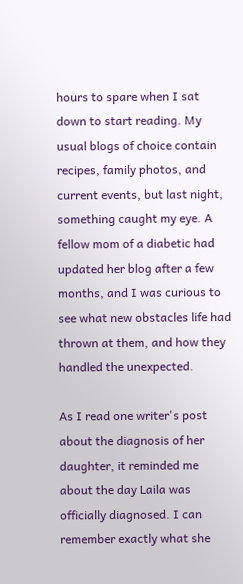hours to spare when I sat down to start reading. My usual blogs of choice contain recipes, family photos, and current events, but last night, something caught my eye. A fellow mom of a diabetic had updated her blog after a few months, and I was curious to see what new obstacles life had thrown at them, and how they handled the unexpected.

As I read one writer's post about the diagnosis of her daughter, it reminded me about the day Laila was officially diagnosed. I can remember exactly what she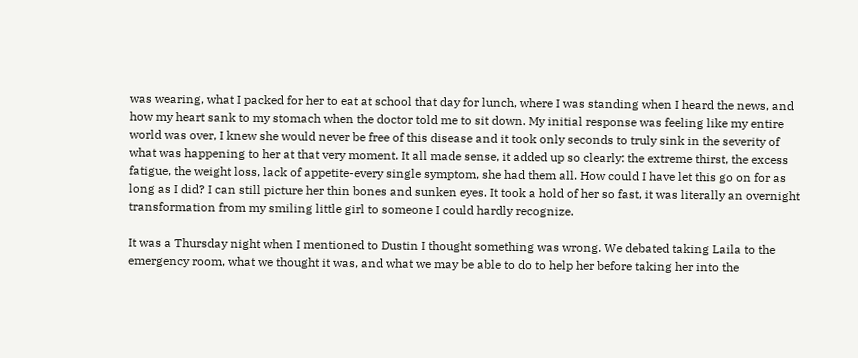was wearing, what I packed for her to eat at school that day for lunch, where I was standing when I heard the news, and how my heart sank to my stomach when the doctor told me to sit down. My initial response was feeling like my entire world was over, I knew she would never be free of this disease and it took only seconds to truly sink in the severity of what was happening to her at that very moment. It all made sense, it added up so clearly: the extreme thirst, the excess fatigue, the weight loss, lack of appetite-every single symptom, she had them all. How could I have let this go on for as long as I did? I can still picture her thin bones and sunken eyes. It took a hold of her so fast, it was literally an overnight transformation from my smiling little girl to someone I could hardly recognize.

It was a Thursday night when I mentioned to Dustin I thought something was wrong. We debated taking Laila to the emergency room, what we thought it was, and what we may be able to do to help her before taking her into the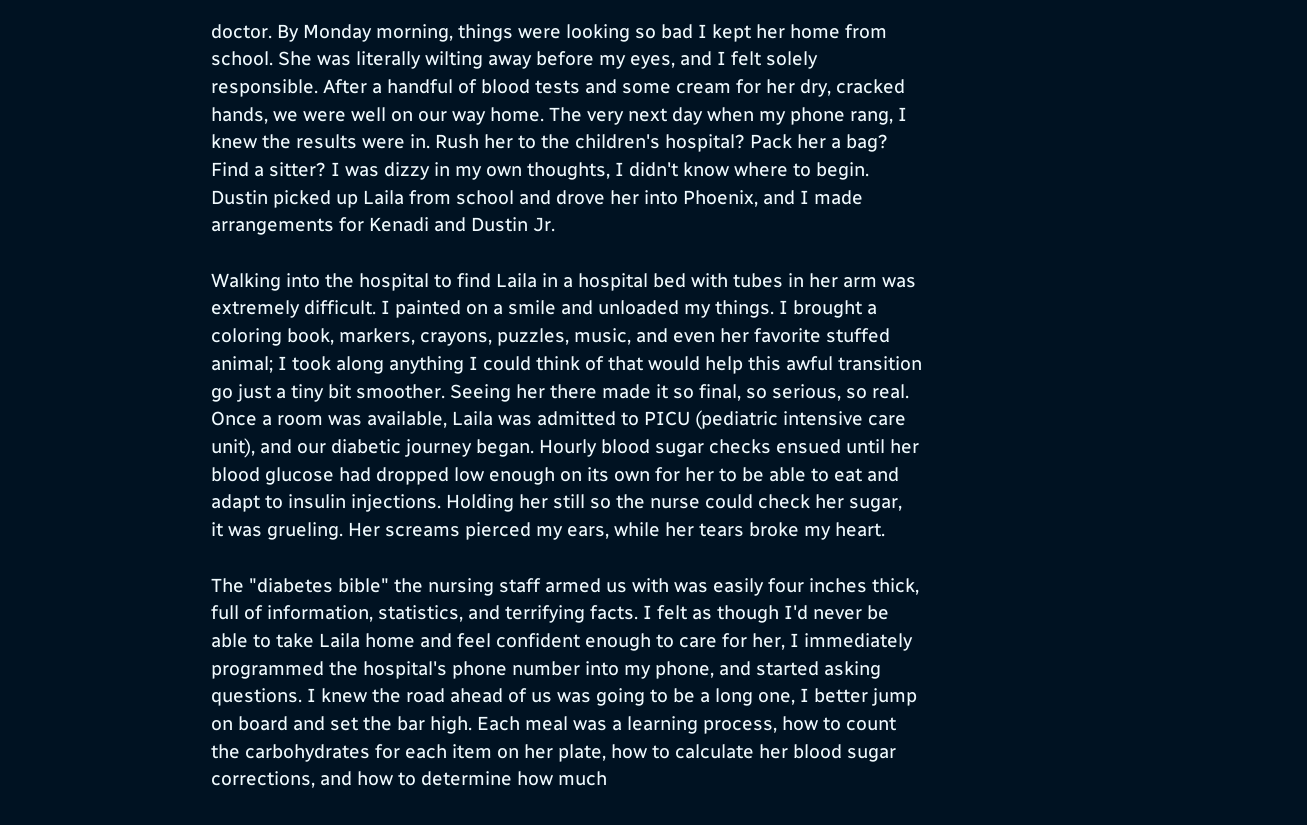doctor. By Monday morning, things were looking so bad I kept her home from school. She was literally wilting away before my eyes, and I felt solely responsible. After a handful of blood tests and some cream for her dry, cracked hands, we were well on our way home. The very next day when my phone rang, I knew the results were in. Rush her to the children's hospital? Pack her a bag? Find a sitter? I was dizzy in my own thoughts, I didn't know where to begin. Dustin picked up Laila from school and drove her into Phoenix, and I made arrangements for Kenadi and Dustin Jr.

Walking into the hospital to find Laila in a hospital bed with tubes in her arm was extremely difficult. I painted on a smile and unloaded my things. I brought a coloring book, markers, crayons, puzzles, music, and even her favorite stuffed animal; I took along anything I could think of that would help this awful transition go just a tiny bit smoother. Seeing her there made it so final, so serious, so real. Once a room was available, Laila was admitted to PICU (pediatric intensive care unit), and our diabetic journey began. Hourly blood sugar checks ensued until her blood glucose had dropped low enough on its own for her to be able to eat and adapt to insulin injections. Holding her still so the nurse could check her sugar,  it was grueling. Her screams pierced my ears, while her tears broke my heart.

The "diabetes bible" the nursing staff armed us with was easily four inches thick, full of information, statistics, and terrifying facts. I felt as though I'd never be able to take Laila home and feel confident enough to care for her, I immediately programmed the hospital's phone number into my phone, and started asking questions. I knew the road ahead of us was going to be a long one, I better jump on board and set the bar high. Each meal was a learning process, how to count the carbohydrates for each item on her plate, how to calculate her blood sugar corrections, and how to determine how much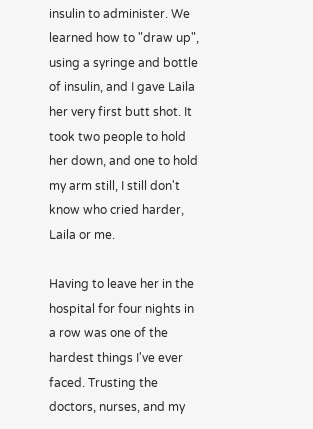insulin to administer. We learned how to "draw up", using a syringe and bottle of insulin, and I gave Laila her very first butt shot. It took two people to hold her down, and one to hold my arm still, I still don't know who cried harder, Laila or me.

Having to leave her in the hospital for four nights in a row was one of the hardest things I've ever faced. Trusting the doctors, nurses, and my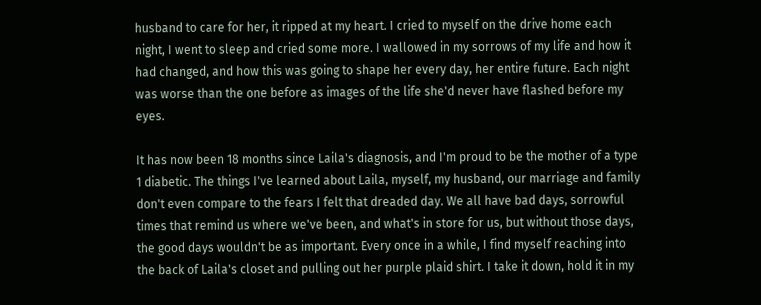husband to care for her, it ripped at my heart. I cried to myself on the drive home each night, I went to sleep and cried some more. I wallowed in my sorrows of my life and how it had changed, and how this was going to shape her every day, her entire future. Each night was worse than the one before as images of the life she'd never have flashed before my eyes.

It has now been 18 months since Laila's diagnosis, and I'm proud to be the mother of a type 1 diabetic. The things I've learned about Laila, myself, my husband, our marriage and family don't even compare to the fears I felt that dreaded day. We all have bad days, sorrowful times that remind us where we've been, and what's in store for us, but without those days, the good days wouldn't be as important. Every once in a while, I find myself reaching into the back of Laila's closet and pulling out her purple plaid shirt. I take it down, hold it in my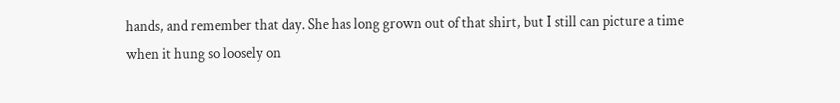hands, and remember that day. She has long grown out of that shirt, but I still can picture a time when it hung so loosely on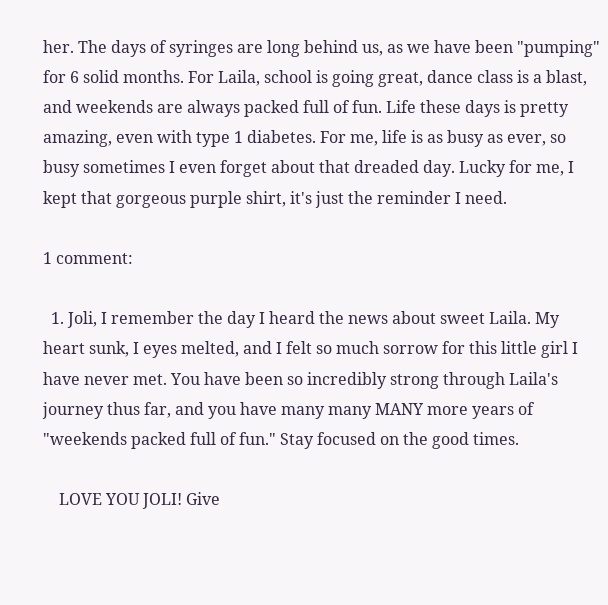her. The days of syringes are long behind us, as we have been "pumping" for 6 solid months. For Laila, school is going great, dance class is a blast, and weekends are always packed full of fun. Life these days is pretty amazing, even with type 1 diabetes. For me, life is as busy as ever, so busy sometimes I even forget about that dreaded day. Lucky for me, I kept that gorgeous purple shirt, it's just the reminder I need.

1 comment:

  1. Joli, I remember the day I heard the news about sweet Laila. My heart sunk, I eyes melted, and I felt so much sorrow for this little girl I have never met. You have been so incredibly strong through Laila's journey thus far, and you have many many MANY more years of "weekends packed full of fun." Stay focused on the good times.

    LOVE YOU JOLI! Give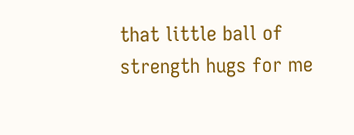that little ball of strength hugs for me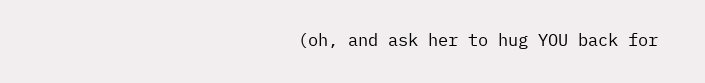(oh, and ask her to hug YOU back for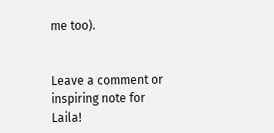me too).


Leave a comment or inspiring note for Laila!